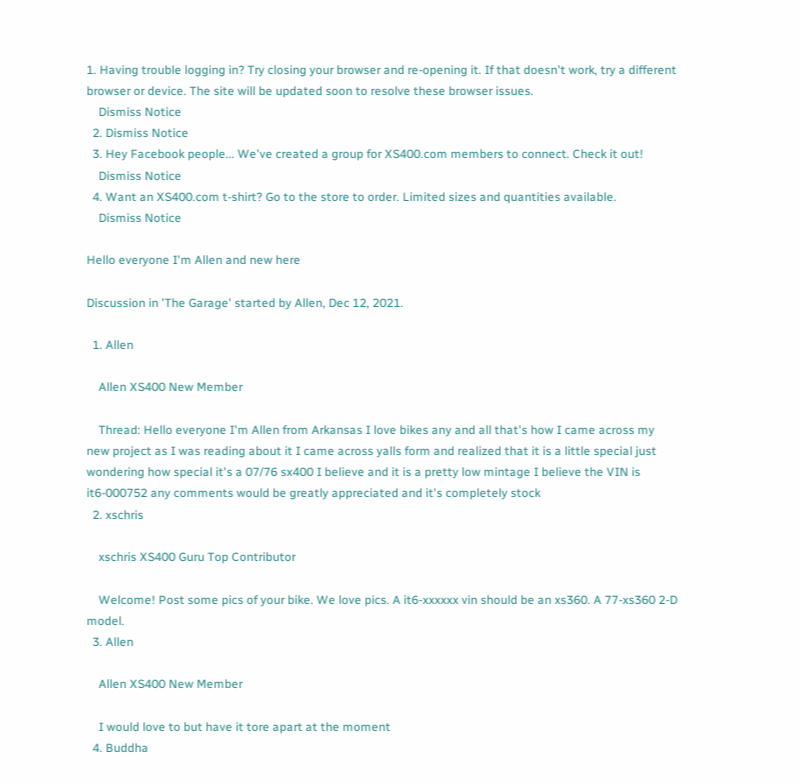1. Having trouble logging in? Try closing your browser and re-opening it. If that doesn't work, try a different browser or device. The site will be updated soon to resolve these browser issues.
    Dismiss Notice
  2. Dismiss Notice
  3. Hey Facebook people... We've created a group for XS400.com members to connect. Check it out!
    Dismiss Notice
  4. Want an XS400.com t-shirt? Go to the store to order. Limited sizes and quantities available.
    Dismiss Notice

Hello everyone I'm Allen and new here

Discussion in 'The Garage' started by Allen, Dec 12, 2021.

  1. Allen

    Allen XS400 New Member

    Thread: Hello everyone I'm Allen from Arkansas I love bikes any and all that's how I came across my new project as I was reading about it I came across yalls form and realized that it is a little special just wondering how special it's a 07/76 sx400 I believe and it is a pretty low mintage I believe the VIN is it6-000752 any comments would be greatly appreciated and it's completely stock
  2. xschris

    xschris XS400 Guru Top Contributor

    Welcome! Post some pics of your bike. We love pics. A it6-xxxxxx vin should be an xs360. A 77-xs360 2-D model.
  3. Allen

    Allen XS400 New Member

    I would love to but have it tore apart at the moment
  4. Buddha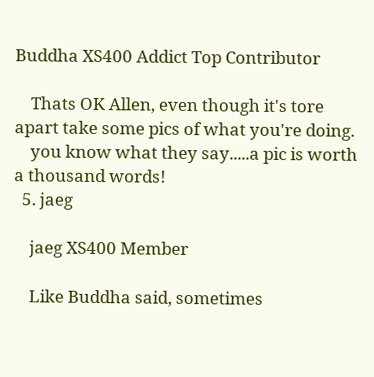Buddha XS400 Addict Top Contributor

    Thats OK Allen, even though it's tore apart take some pics of what you're doing.
    you know what they say.....a pic is worth a thousand words!
  5. jaeg

    jaeg XS400 Member

    Like Buddha said, sometimes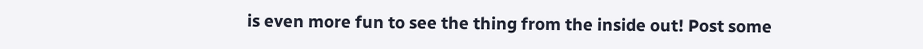is even more fun to see the thing from the inside out! Post some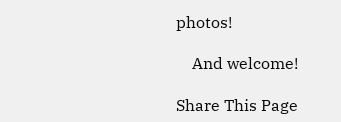photos!

    And welcome!

Share This Page